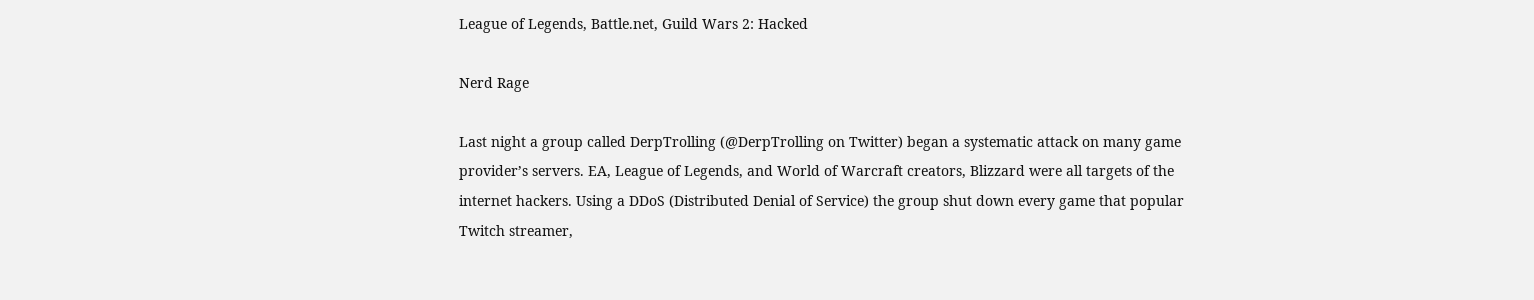League of Legends, Battle.net, Guild Wars 2: Hacked

Nerd Rage

Last night a group called DerpTrolling (@DerpTrolling on Twitter) began a systematic attack on many game provider’s servers. EA, League of Legends, and World of Warcraft creators, Blizzard were all targets of the internet hackers. Using a DDoS (Distributed Denial of Service) the group shut down every game that popular Twitch streamer,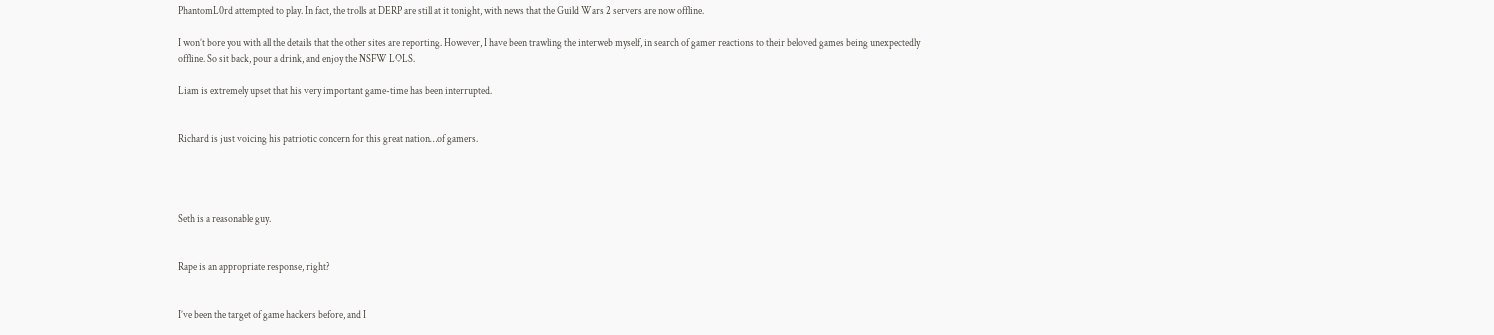PhantomL0rd attempted to play. In fact, the trolls at DERP are still at it tonight, with news that the Guild Wars 2 servers are now offline.

I won’t bore you with all the details that the other sites are reporting. However, I have been trawling the interweb myself, in search of gamer reactions to their beloved games being unexpectedly offline. So sit back, pour a drink, and enjoy the NSFW LOLS.

Liam is extremely upset that his very important game-time has been interrupted.


Richard is just voicing his patriotic concern for this great nation…of gamers.




Seth is a reasonable guy.


Rape is an appropriate response, right?


I’ve been the target of game hackers before, and I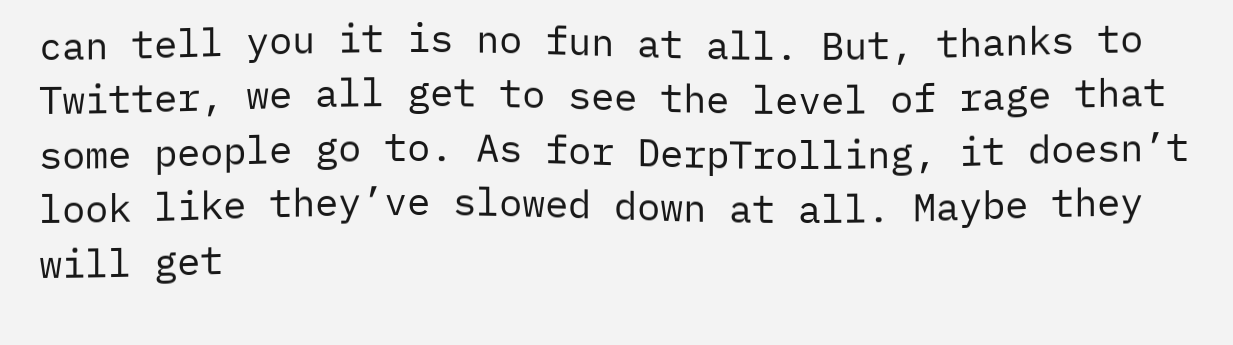can tell you it is no fun at all. But, thanks to Twitter, we all get to see the level of rage that some people go to. As for DerpTrolling, it doesn’t look like they’ve slowed down at all. Maybe they will get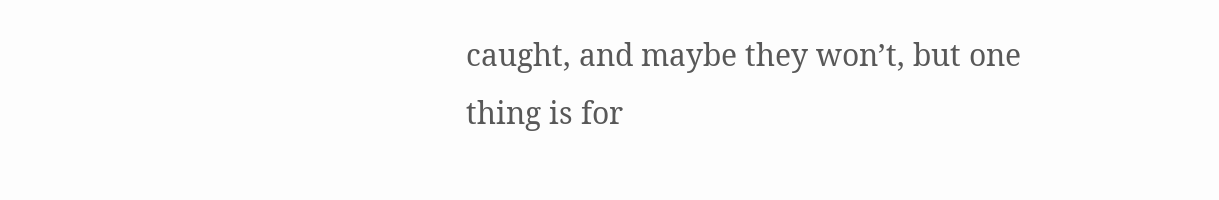caught, and maybe they won’t, but one thing is for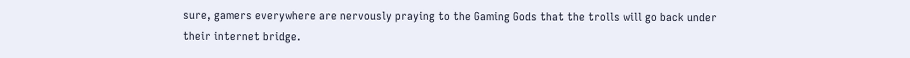sure, gamers everywhere are nervously praying to the Gaming Gods that the trolls will go back under their internet bridge.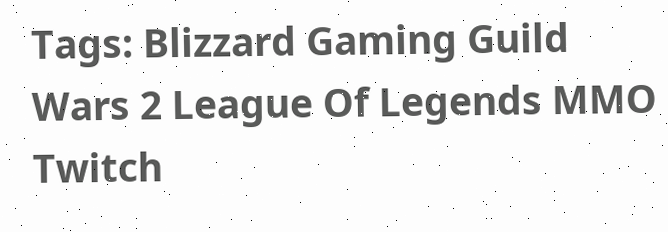Tags: Blizzard Gaming Guild Wars 2 League Of Legends MMO Twitch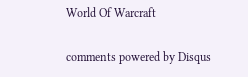World Of Warcraft

comments powered by Disqus